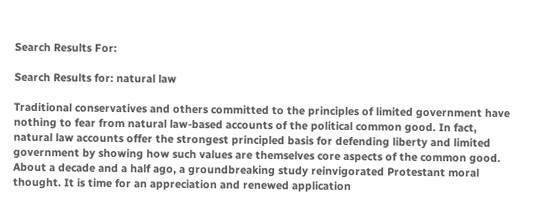Search Results For:

Search Results for: natural law

Traditional conservatives and others committed to the principles of limited government have nothing to fear from natural law-based accounts of the political common good. In fact, natural law accounts offer the strongest principled basis for defending liberty and limited government by showing how such values are themselves core aspects of the common good.
About a decade and a half ago, a groundbreaking study reinvigorated Protestant moral thought. It is time for an appreciation and renewed application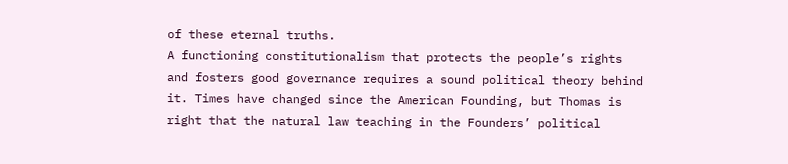of these eternal truths.
A functioning constitutionalism that protects the people’s rights and fosters good governance requires a sound political theory behind it. Times have changed since the American Founding, but Thomas is right that the natural law teaching in the Founders’ political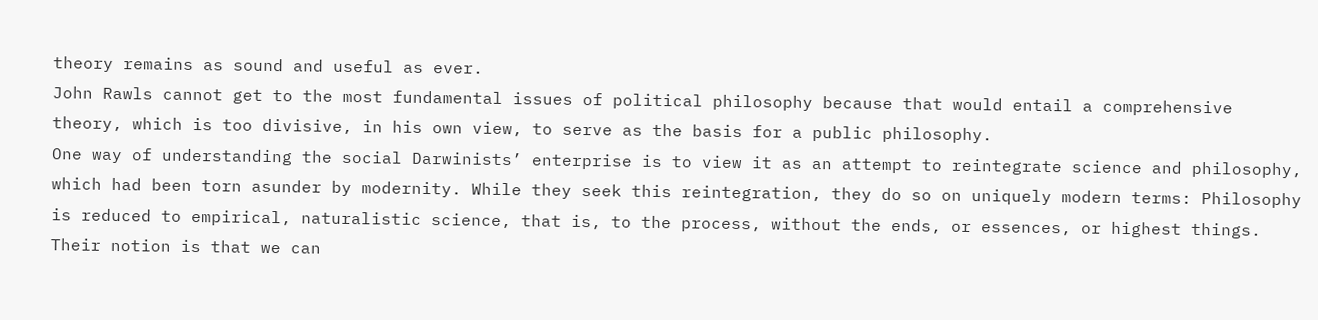theory remains as sound and useful as ever.
John Rawls cannot get to the most fundamental issues of political philosophy because that would entail a comprehensive theory, which is too divisive, in his own view, to serve as the basis for a public philosophy.
One way of understanding the social Darwinists’ enterprise is to view it as an attempt to reintegrate science and philosophy, which had been torn asunder by modernity. While they seek this reintegration, they do so on uniquely modern terms: Philosophy is reduced to empirical, naturalistic science, that is, to the process, without the ends, or essences, or highest things. Their notion is that we can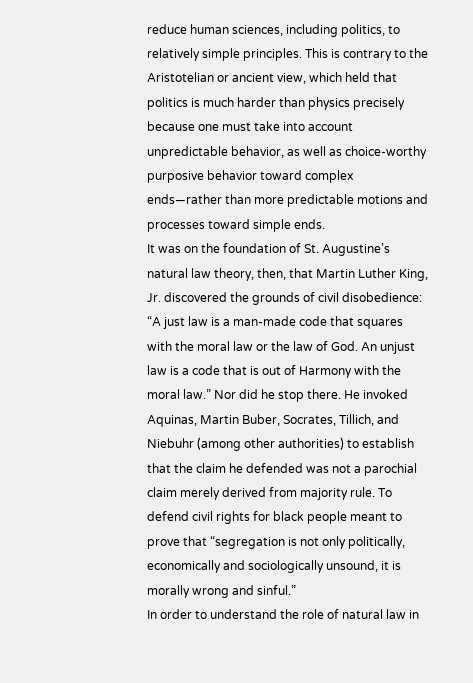reduce human sciences, including politics, to relatively simple principles. This is contrary to the Aristotelian or ancient view, which held that politics is much harder than physics precisely because one must take into account unpredictable behavior, as well as choice-worthy purposive behavior toward complex ends—rather than more predictable motions and processes toward simple ends.
It was on the foundation of St. Augustine’s natural law theory, then, that Martin Luther King, Jr. discovered the grounds of civil disobedience: “A just law is a man-made code that squares with the moral law or the law of God. An unjust law is a code that is out of Harmony with the moral law.” Nor did he stop there. He invoked Aquinas, Martin Buber, Socrates, Tillich, and Niebuhr (among other authorities) to establish that the claim he defended was not a parochial claim merely derived from majority rule. To defend civil rights for black people meant to prove that “segregation is not only politically, economically and sociologically unsound, it is morally wrong and sinful.”
In order to understand the role of natural law in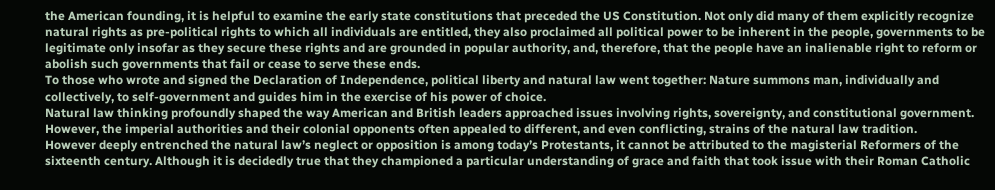the American founding, it is helpful to examine the early state constitutions that preceded the US Constitution. Not only did many of them explicitly recognize natural rights as pre-political rights to which all individuals are entitled, they also proclaimed all political power to be inherent in the people, governments to be legitimate only insofar as they secure these rights and are grounded in popular authority, and, therefore, that the people have an inalienable right to reform or abolish such governments that fail or cease to serve these ends.
To those who wrote and signed the Declaration of Independence, political liberty and natural law went together: Nature summons man, individually and collectively, to self-government and guides him in the exercise of his power of choice.
Natural law thinking profoundly shaped the way American and British leaders approached issues involving rights, sovereignty, and constitutional government. However, the imperial authorities and their colonial opponents often appealed to different, and even conflicting, strains of the natural law tradition.
However deeply entrenched the natural law’s neglect or opposition is among today’s Protestants, it cannot be attributed to the magisterial Reformers of the sixteenth century. Although it is decidedly true that they championed a particular understanding of grace and faith that took issue with their Roman Catholic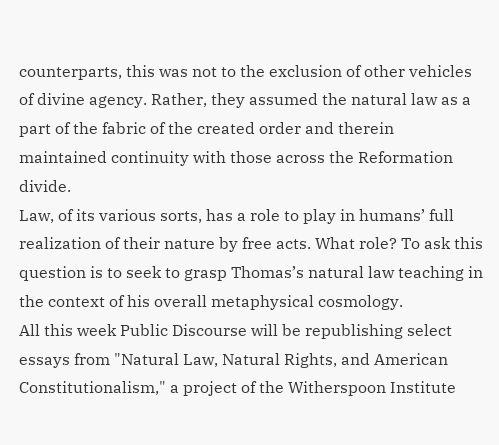counterparts, this was not to the exclusion of other vehicles of divine agency. Rather, they assumed the natural law as a part of the fabric of the created order and therein maintained continuity with those across the Reformation divide.
Law, of its various sorts, has a role to play in humans’ full realization of their nature by free acts. What role? To ask this question is to seek to grasp Thomas’s natural law teaching in the context of his overall metaphysical cosmology.
All this week Public Discourse will be republishing select essays from "Natural Law, Natural Rights, and American Constitutionalism," a project of the Witherspoon Institute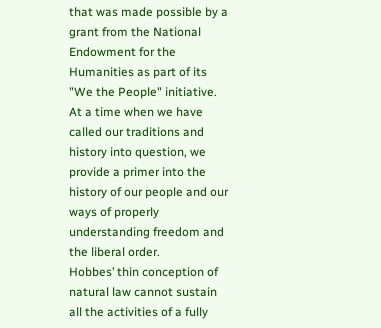that was made possible by a grant from the National Endowment for the Humanities as part of its "We the People" initiative. At a time when we have called our traditions and history into question, we provide a primer into the history of our people and our ways of properly understanding freedom and the liberal order.
Hobbes’ thin conception of natural law cannot sustain all the activities of a fully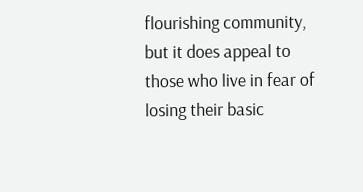flourishing community, but it does appeal to those who live in fear of losing their basic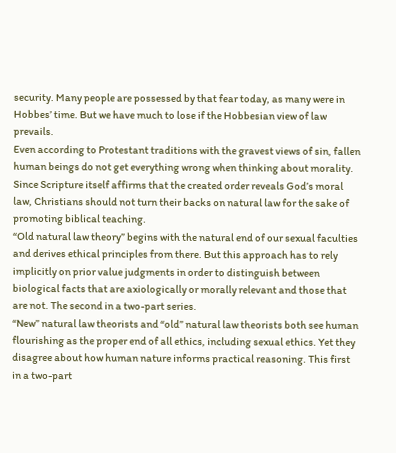security. Many people are possessed by that fear today, as many were in Hobbes’ time. But we have much to lose if the Hobbesian view of law prevails.
Even according to Protestant traditions with the gravest views of sin, fallen human beings do not get everything wrong when thinking about morality. Since Scripture itself affirms that the created order reveals God’s moral law, Christians should not turn their backs on natural law for the sake of promoting biblical teaching.
“Old natural law theory” begins with the natural end of our sexual faculties and derives ethical principles from there. But this approach has to rely implicitly on prior value judgments in order to distinguish between biological facts that are axiologically or morally relevant and those that are not. The second in a two-part series.
“New” natural law theorists and “old” natural law theorists both see human flourishing as the proper end of all ethics, including sexual ethics. Yet they disagree about how human nature informs practical reasoning. This first in a two-part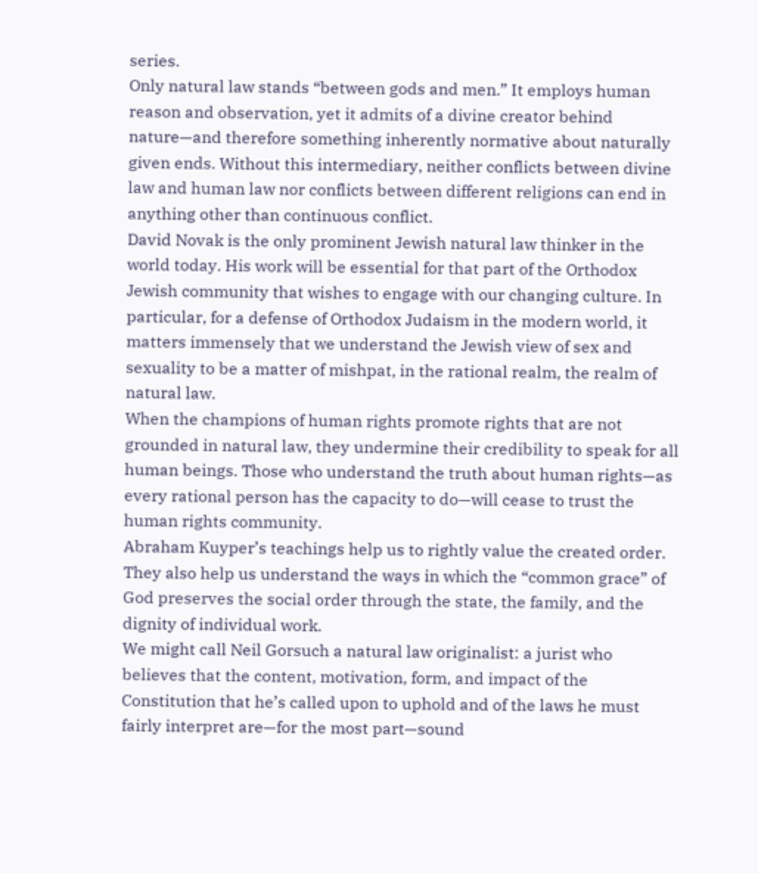series.
Only natural law stands “between gods and men.” It employs human reason and observation, yet it admits of a divine creator behind nature—and therefore something inherently normative about naturally given ends. Without this intermediary, neither conflicts between divine law and human law nor conflicts between different religions can end in anything other than continuous conflict.
David Novak is the only prominent Jewish natural law thinker in the world today. His work will be essential for that part of the Orthodox Jewish community that wishes to engage with our changing culture. In particular, for a defense of Orthodox Judaism in the modern world, it matters immensely that we understand the Jewish view of sex and sexuality to be a matter of mishpat, in the rational realm, the realm of natural law.
When the champions of human rights promote rights that are not grounded in natural law, they undermine their credibility to speak for all human beings. Those who understand the truth about human rights—as every rational person has the capacity to do—will cease to trust the human rights community.
Abraham Kuyper’s teachings help us to rightly value the created order. They also help us understand the ways in which the “common grace” of God preserves the social order through the state, the family, and the dignity of individual work.
We might call Neil Gorsuch a natural law originalist: a jurist who believes that the content, motivation, form, and impact of the Constitution that he’s called upon to uphold and of the laws he must fairly interpret are—for the most part—sound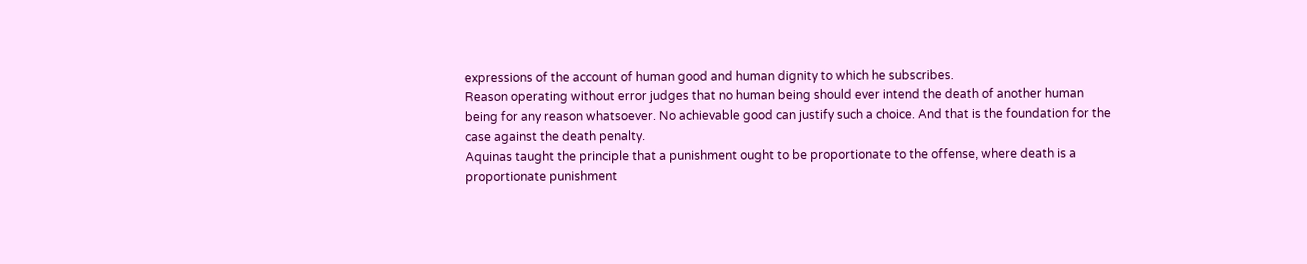expressions of the account of human good and human dignity to which he subscribes.
Reason operating without error judges that no human being should ever intend the death of another human being for any reason whatsoever. No achievable good can justify such a choice. And that is the foundation for the case against the death penalty.
Aquinas taught the principle that a punishment ought to be proportionate to the offense, where death is a proportionate punishment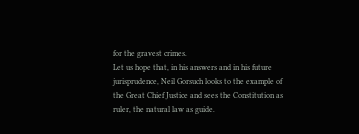for the gravest crimes.
Let us hope that, in his answers and in his future jurisprudence, Neil Gorsuch looks to the example of the Great Chief Justice and sees the Constitution as ruler, the natural law as guide.